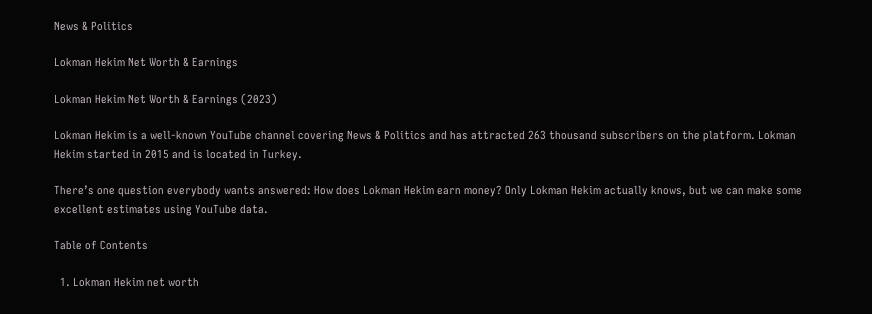News & Politics

Lokman Hekim Net Worth & Earnings

Lokman Hekim Net Worth & Earnings (2023)

Lokman Hekim is a well-known YouTube channel covering News & Politics and has attracted 263 thousand subscribers on the platform. Lokman Hekim started in 2015 and is located in Turkey.

There’s one question everybody wants answered: How does Lokman Hekim earn money? Only Lokman Hekim actually knows, but we can make some excellent estimates using YouTube data.

Table of Contents

  1. Lokman Hekim net worth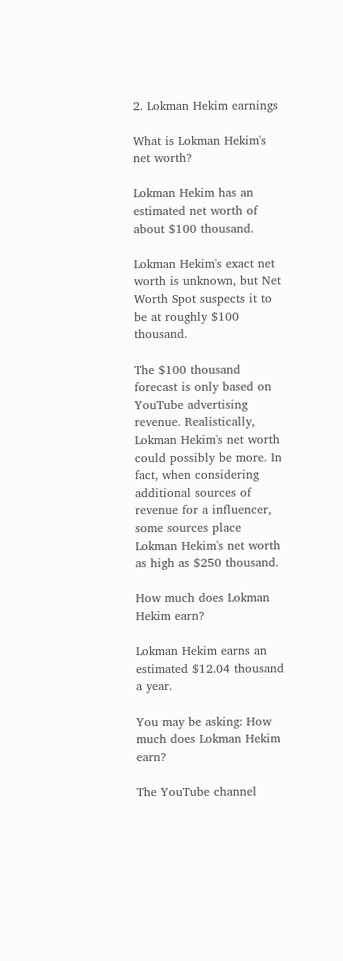2. Lokman Hekim earnings

What is Lokman Hekim's net worth?

Lokman Hekim has an estimated net worth of about $100 thousand.

Lokman Hekim's exact net worth is unknown, but Net Worth Spot suspects it to be at roughly $100 thousand.

The $100 thousand forecast is only based on YouTube advertising revenue. Realistically, Lokman Hekim's net worth could possibly be more. In fact, when considering additional sources of revenue for a influencer, some sources place Lokman Hekim's net worth as high as $250 thousand.

How much does Lokman Hekim earn?

Lokman Hekim earns an estimated $12.04 thousand a year.

You may be asking: How much does Lokman Hekim earn?

The YouTube channel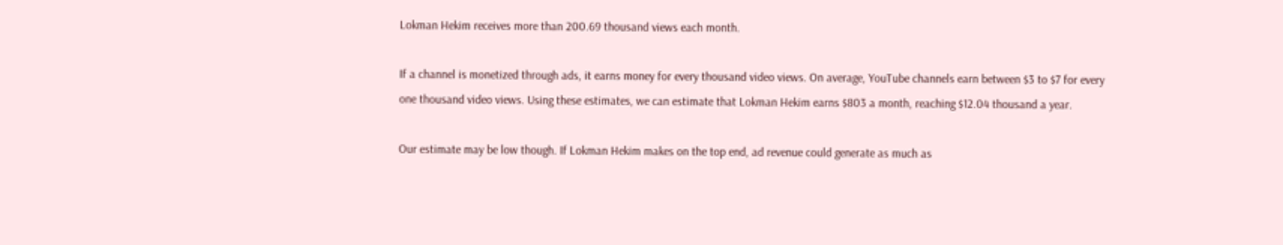Lokman Hekim receives more than 200.69 thousand views each month.

If a channel is monetized through ads, it earns money for every thousand video views. On average, YouTube channels earn between $3 to $7 for every one thousand video views. Using these estimates, we can estimate that Lokman Hekim earns $803 a month, reaching $12.04 thousand a year.

Our estimate may be low though. If Lokman Hekim makes on the top end, ad revenue could generate as much as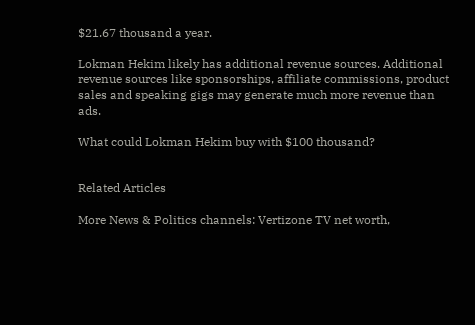$21.67 thousand a year.

Lokman Hekim likely has additional revenue sources. Additional revenue sources like sponsorships, affiliate commissions, product sales and speaking gigs may generate much more revenue than ads.

What could Lokman Hekim buy with $100 thousand?


Related Articles

More News & Politics channels: Vertizone TV net worth,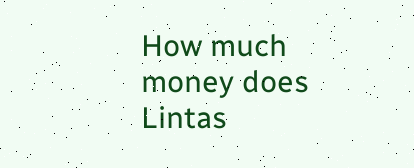How much money does Lintas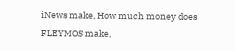iNews make, How much money does FLEYMOS make,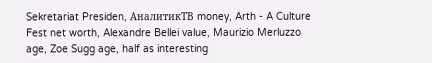Sekretariat Presiden, АналитикТВ money, Arth - A Culture Fest net worth, Alexandre Bellei value, Maurizio Merluzzo age, Zoe Sugg age, half as interesting